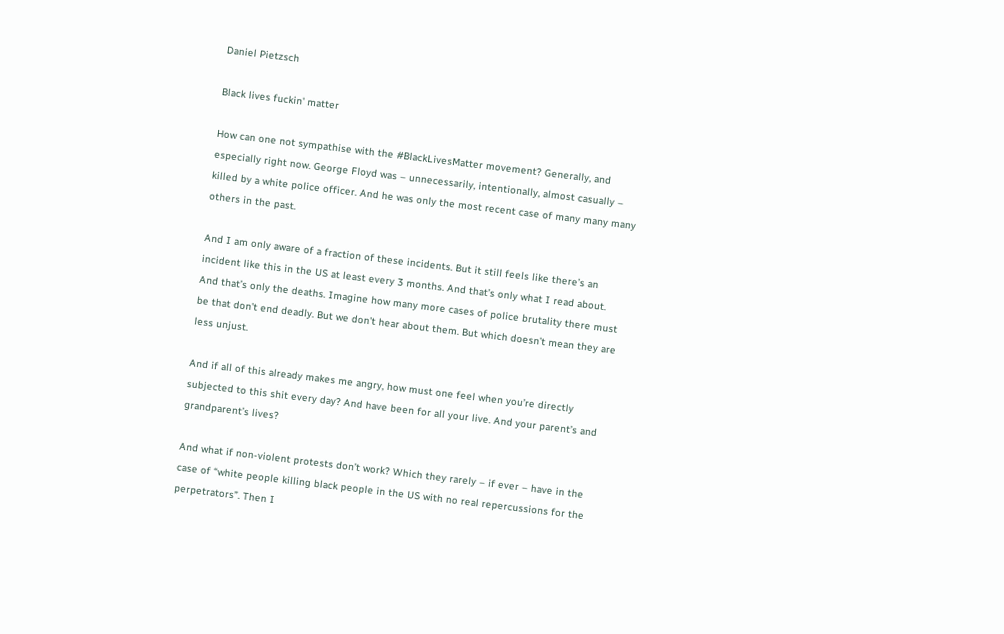Daniel Pietzsch

Black lives fuckin' matter

How can one not sympathise with the #BlackLivesMatter movement? Generally, and especially right now. George Floyd was – unnecessarily, intentionally, almost casually – killed by a white police officer. And he was only the most recent case of many many many others in the past.

And I am only aware of a fraction of these incidents. But it still feels like there’s an incident like this in the US at least every 3 months. And that’s only what I read about. And that’s only the deaths. Imagine how many more cases of police brutality there must be that don’t end deadly. But we don’t hear about them. But which doesn’t mean they are less unjust.

And if all of this already makes me angry, how must one feel when you’re directly subjected to this shit every day? And have been for all your live. And your parent’s and grandparent’s lives?

And what if non-violent protests don’t work? Which they rarely – if ever – have in the case of “white people killing black people in the US with no real repercussions for the perpetrators”. Then I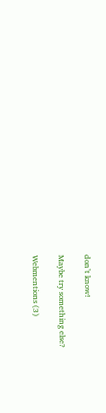don’t know!

Maybe try something else?

Webmentions (3)